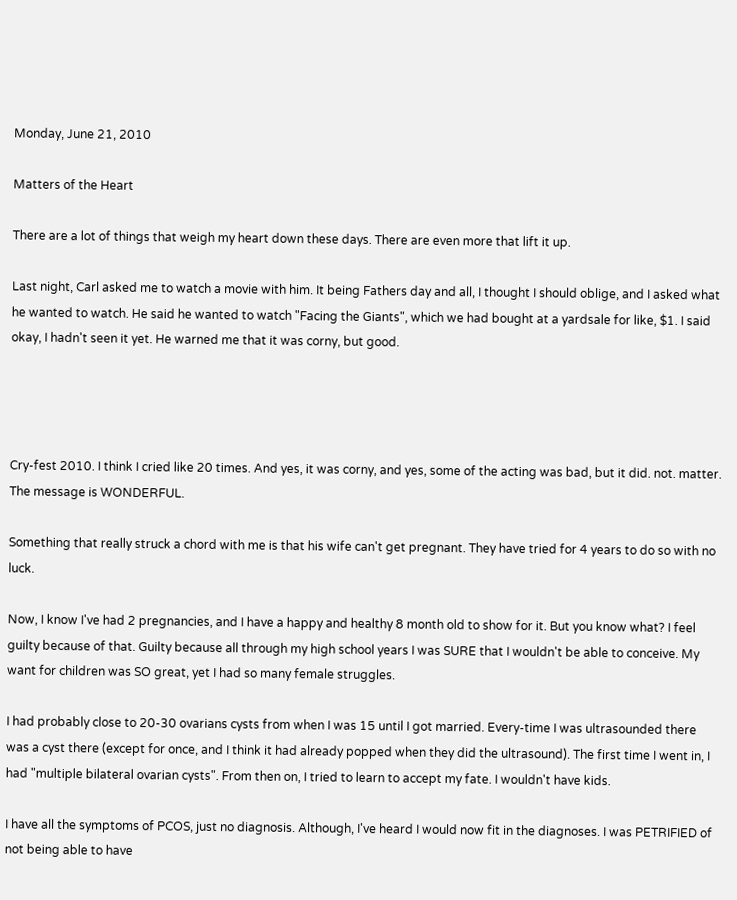Monday, June 21, 2010

Matters of the Heart

There are a lot of things that weigh my heart down these days. There are even more that lift it up.

Last night, Carl asked me to watch a movie with him. It being Fathers day and all, I thought I should oblige, and I asked what he wanted to watch. He said he wanted to watch "Facing the Giants", which we had bought at a yardsale for like, $1. I said okay, I hadn't seen it yet. He warned me that it was corny, but good.




Cry-fest 2010. I think I cried like 20 times. And yes, it was corny, and yes, some of the acting was bad, but it did. not. matter. The message is WONDERFUL.

Something that really struck a chord with me is that his wife can't get pregnant. They have tried for 4 years to do so with no luck.

Now, I know I've had 2 pregnancies, and I have a happy and healthy 8 month old to show for it. But you know what? I feel guilty because of that. Guilty because all through my high school years I was SURE that I wouldn't be able to conceive. My want for children was SO great, yet I had so many female struggles.

I had probably close to 20-30 ovarians cysts from when I was 15 until I got married. Every-time I was ultrasounded there was a cyst there (except for once, and I think it had already popped when they did the ultrasound). The first time I went in, I had "multiple bilateral ovarian cysts". From then on, I tried to learn to accept my fate. I wouldn't have kids.

I have all the symptoms of PCOS, just no diagnosis. Although, I've heard I would now fit in the diagnoses. I was PETRIFIED of not being able to have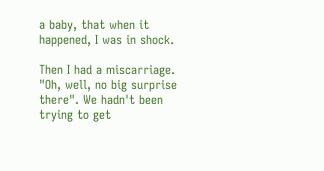a baby, that when it happened, I was in shock.

Then I had a miscarriage. "Oh, well, no big surprise there". We hadn't been trying to get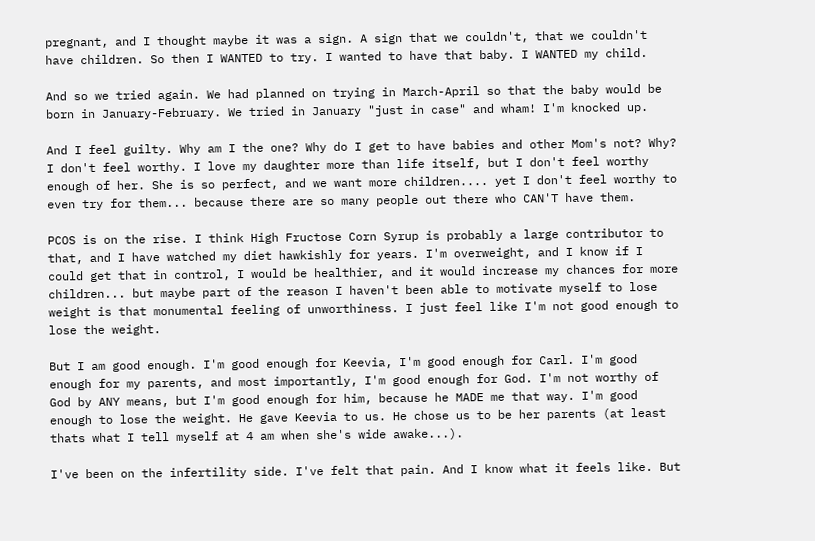pregnant, and I thought maybe it was a sign. A sign that we couldn't, that we couldn't have children. So then I WANTED to try. I wanted to have that baby. I WANTED my child.

And so we tried again. We had planned on trying in March-April so that the baby would be born in January-February. We tried in January "just in case" and wham! I'm knocked up.

And I feel guilty. Why am I the one? Why do I get to have babies and other Mom's not? Why? I don't feel worthy. I love my daughter more than life itself, but I don't feel worthy enough of her. She is so perfect, and we want more children.... yet I don't feel worthy to even try for them... because there are so many people out there who CAN'T have them.

PCOS is on the rise. I think High Fructose Corn Syrup is probably a large contributor to that, and I have watched my diet hawkishly for years. I'm overweight, and I know if I could get that in control, I would be healthier, and it would increase my chances for more children... but maybe part of the reason I haven't been able to motivate myself to lose weight is that monumental feeling of unworthiness. I just feel like I'm not good enough to lose the weight.

But I am good enough. I'm good enough for Keevia, I'm good enough for Carl. I'm good enough for my parents, and most importantly, I'm good enough for God. I'm not worthy of God by ANY means, but I'm good enough for him, because he MADE me that way. I'm good enough to lose the weight. He gave Keevia to us. He chose us to be her parents (at least thats what I tell myself at 4 am when she's wide awake...).

I've been on the infertility side. I've felt that pain. And I know what it feels like. But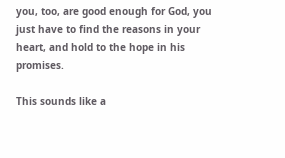you, too, are good enough for God, you just have to find the reasons in your heart, and hold to the hope in his promises.

This sounds like a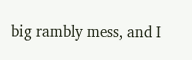big rambly mess, and I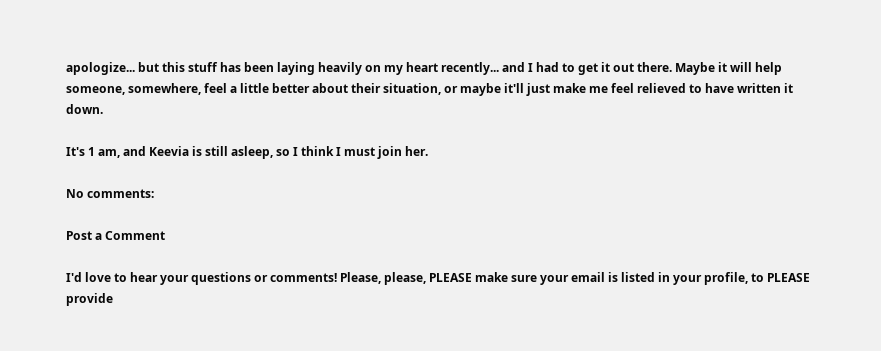apologize... but this stuff has been laying heavily on my heart recently... and I had to get it out there. Maybe it will help someone, somewhere, feel a little better about their situation, or maybe it'll just make me feel relieved to have written it down.

It's 1 am, and Keevia is still asleep, so I think I must join her.

No comments:

Post a Comment

I'd love to hear your questions or comments! Please, please, PLEASE make sure your email is listed in your profile, to PLEASE provide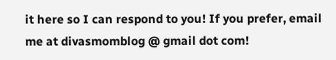it here so I can respond to you! If you prefer, email me at divasmomblog @ gmail dot com!